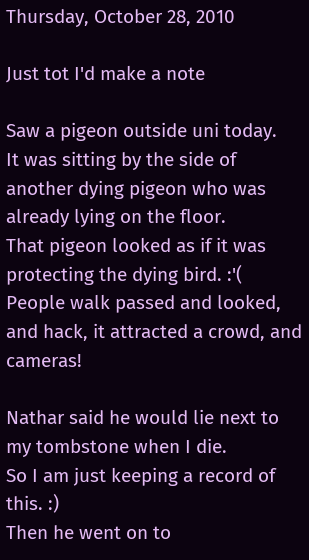Thursday, October 28, 2010

Just tot I'd make a note

Saw a pigeon outside uni today.
It was sitting by the side of another dying pigeon who was already lying on the floor.
That pigeon looked as if it was protecting the dying bird. :'(
People walk passed and looked, and hack, it attracted a crowd, and cameras!

Nathar said he would lie next to my tombstone when I die.
So I am just keeping a record of this. :)
Then he went on to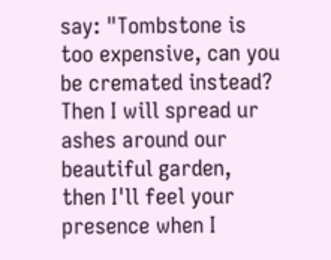say: "Tombstone is too expensive, can you be cremated instead? Then I will spread ur ashes around our beautiful garden, then I'll feel your presence when I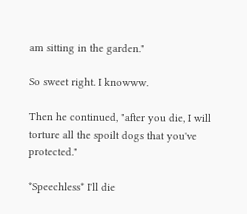am sitting in the garden."

So sweet right. I knowww.

Then he continued, "after you die, I will torture all the spoilt dogs that you've protected."

*Speechless* I'll die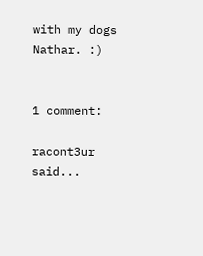with my dogs Nathar. :)


1 comment:

racont3ur said...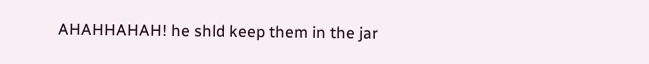AHAHHAHAH! he shld keep them in the jar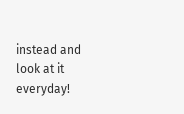instead and look at it everyday!